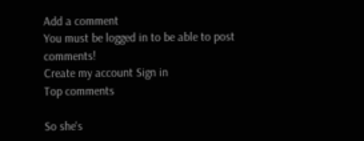Add a comment
You must be logged in to be able to post comments!
Create my account Sign in
Top comments

So she's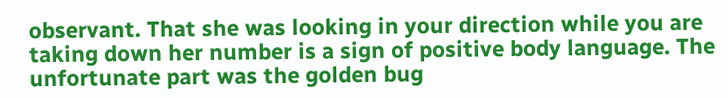observant. That she was looking in your direction while you are taking down her number is a sign of positive body language. The unfortunate part was the golden bug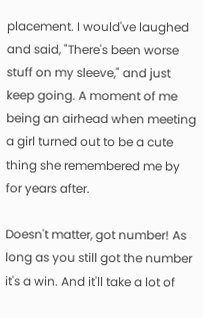placement. I would've laughed and said, "There's been worse stuff on my sleeve," and just keep going. A moment of me being an airhead when meeting a girl turned out to be a cute thing she remembered me by for years after.

Doesn't matter, got number! As long as you still got the number it's a win. And it'll take a lot of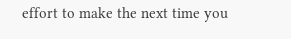effort to make the next time you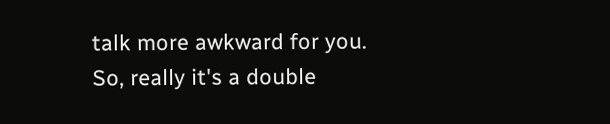talk more awkward for you. So, really it's a double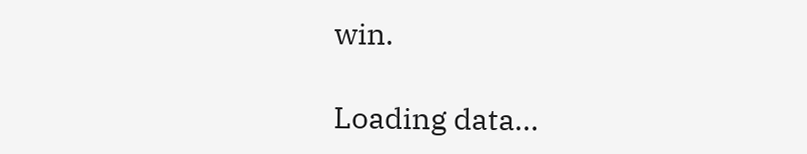win.

Loading data…